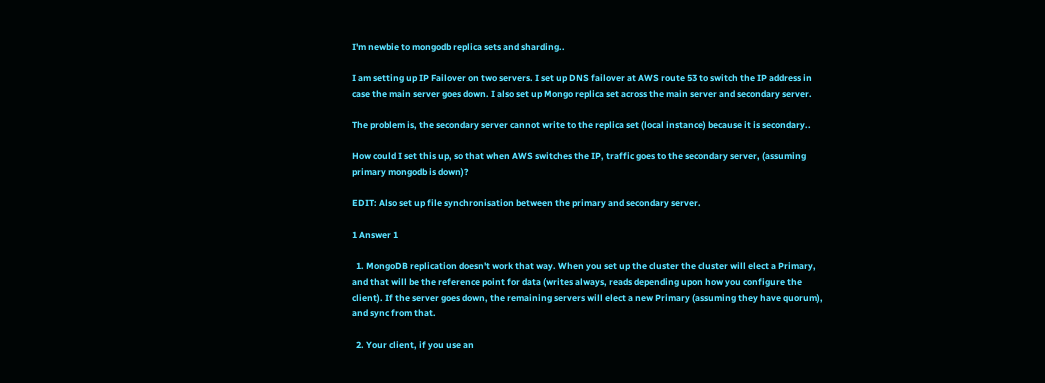I'm newbie to mongodb replica sets and sharding..

I am setting up IP Failover on two servers. I set up DNS failover at AWS route 53 to switch the IP address in case the main server goes down. I also set up Mongo replica set across the main server and secondary server.

The problem is, the secondary server cannot write to the replica set (local instance) because it is secondary..

How could I set this up, so that when AWS switches the IP, traffic goes to the secondary server, (assuming primary mongodb is down)?

EDIT: Also set up file synchronisation between the primary and secondary server.

1 Answer 1

  1. MongoDB replication doesn't work that way. When you set up the cluster the cluster will elect a Primary, and that will be the reference point for data (writes always, reads depending upon how you configure the client). If the server goes down, the remaining servers will elect a new Primary (assuming they have quorum), and sync from that.

  2. Your client, if you use an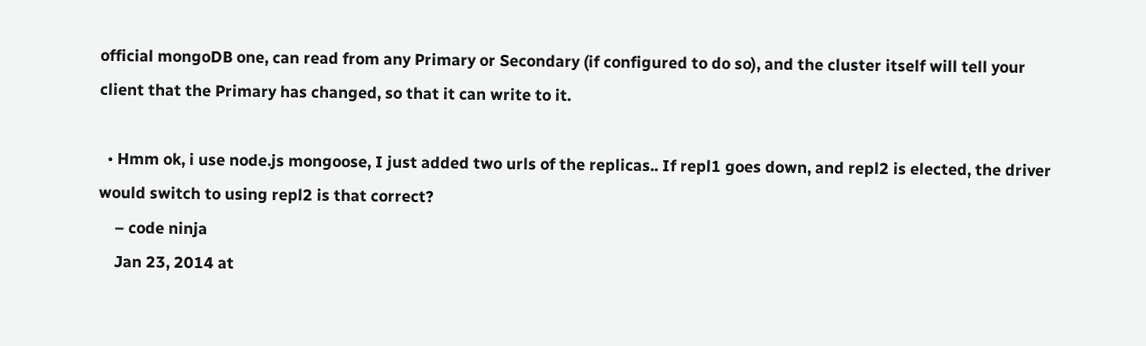official mongoDB one, can read from any Primary or Secondary (if configured to do so), and the cluster itself will tell your client that the Primary has changed, so that it can write to it.

  • Hmm ok, i use node.js mongoose, I just added two urls of the replicas.. If repl1 goes down, and repl2 is elected, the driver would switch to using repl2 is that correct?
    – code ninja
    Jan 23, 2014 at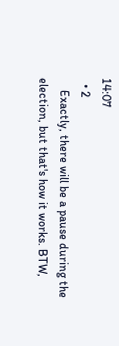14:07
  • 2
    Exactly, there will be a pause during the election, but that's how it works. BTW,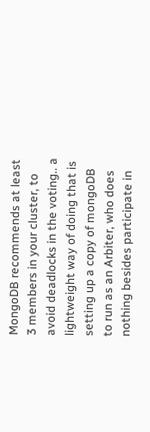MongoDB recommends at least 3 members in your cluster, to avoid deadlocks in the voting.. a lightweight way of doing that is setting up a copy of mongoDB to run as an Arbiter, who does nothing besides participate in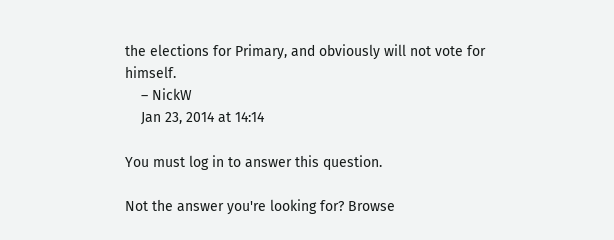the elections for Primary, and obviously will not vote for himself.
    – NickW
    Jan 23, 2014 at 14:14

You must log in to answer this question.

Not the answer you're looking for? Browse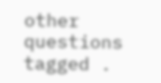other questions tagged .